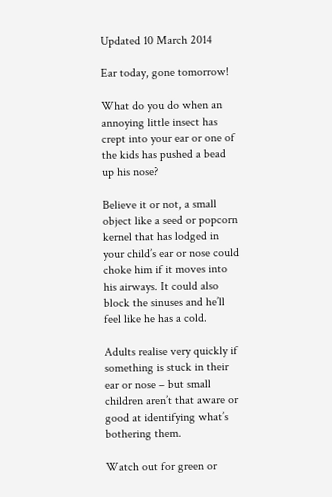Updated 10 March 2014

Ear today, gone tomorrow!

What do you do when an annoying little insect has crept into your ear or one of the kids has pushed a bead up his nose?

Believe it or not, a small object like a seed or popcorn kernel that has lodged in your child’s ear or nose could choke him if it moves into his airways. It could also block the sinuses and he’ll feel like he has a cold.

Adults realise very quickly if something is stuck in their ear or nose – but small children aren’t that aware or good at identifying what’s bothering them.

Watch out for green or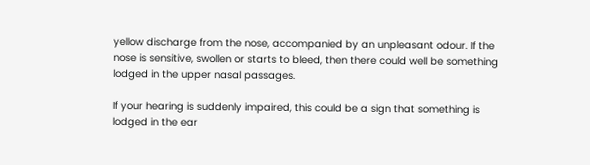yellow discharge from the nose, accompanied by an unpleasant odour. If the nose is sensitive, swollen or starts to bleed, then there could well be something lodged in the upper nasal passages.

If your hearing is suddenly impaired, this could be a sign that something is lodged in the ear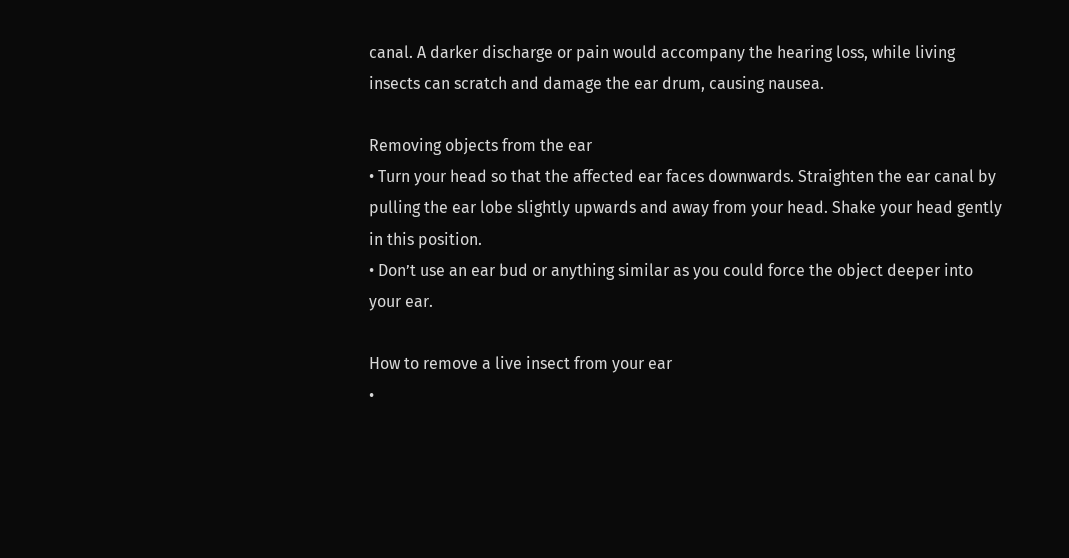canal. A darker discharge or pain would accompany the hearing loss, while living insects can scratch and damage the ear drum, causing nausea.

Removing objects from the ear
• Turn your head so that the affected ear faces downwards. Straighten the ear canal by pulling the ear lobe slightly upwards and away from your head. Shake your head gently in this position.
• Don’t use an ear bud or anything similar as you could force the object deeper into your ear.

How to remove a live insect from your ear
•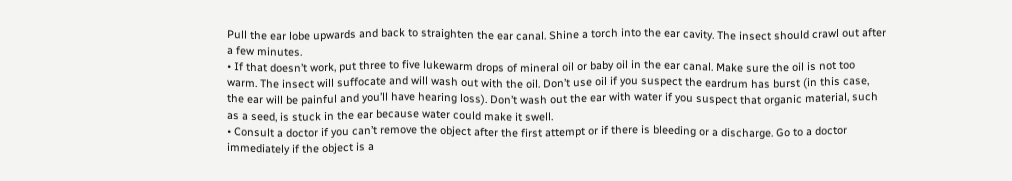Pull the ear lobe upwards and back to straighten the ear canal. Shine a torch into the ear cavity. The insect should crawl out after a few minutes.
• If that doesn’t work, put three to five lukewarm drops of mineral oil or baby oil in the ear canal. Make sure the oil is not too warm. The insect will suffocate and will wash out with the oil. Don’t use oil if you suspect the eardrum has burst (in this case, the ear will be painful and you’ll have hearing loss). Don’t wash out the ear with water if you suspect that organic material, such as a seed, is stuck in the ear because water could make it swell.
• Consult a doctor if you can’t remove the object after the first attempt or if there is bleeding or a discharge. Go to a doctor immediately if the object is a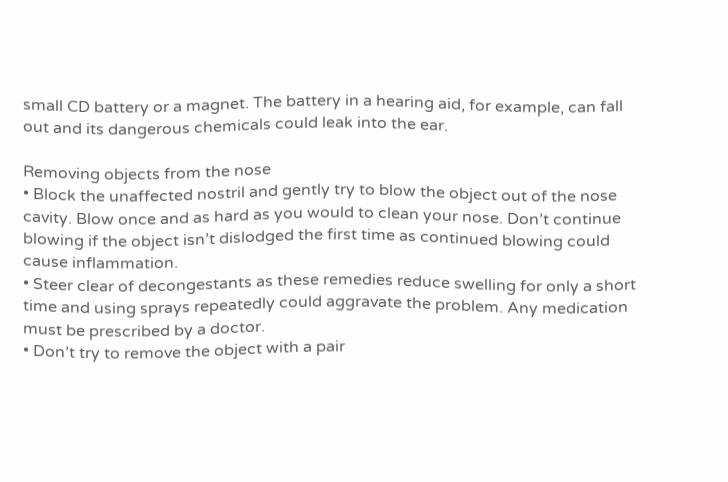small CD battery or a magnet. The battery in a hearing aid, for example, can fall out and its dangerous chemicals could leak into the ear.

Removing objects from the nose
• Block the unaffected nostril and gently try to blow the object out of the nose cavity. Blow once and as hard as you would to clean your nose. Don’t continue blowing if the object isn’t dislodged the first time as continued blowing could cause inflammation.
• Steer clear of decongestants as these remedies reduce swelling for only a short time and using sprays repeatedly could aggravate the problem. Any medication must be prescribed by a doctor.
• Don’t try to remove the object with a pair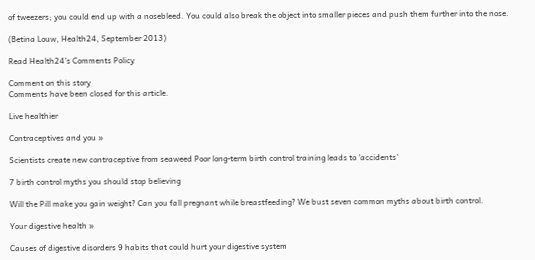of tweezers; you could end up with a nosebleed. You could also break the object into smaller pieces and push them further into the nose.

(Betina Louw, Health24, September 2013)

Read Health24’s Comments Policy

Comment on this story
Comments have been closed for this article.

Live healthier

Contraceptives and you »

Scientists create new contraceptive from seaweed Poor long-term birth control training leads to 'accidents'

7 birth control myths you should stop believing

Will the Pill make you gain weight? Can you fall pregnant while breastfeeding? We bust seven common myths about birth control.

Your digestive health »

Causes of digestive disorders 9 habits that could hurt your digestive system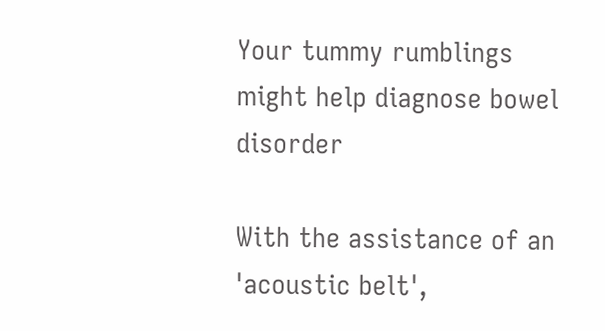Your tummy rumblings might help diagnose bowel disorder

With the assistance of an 'acoustic belt',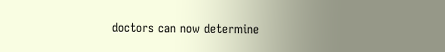doctors can now determine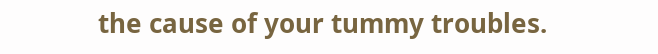the cause of your tummy troubles.